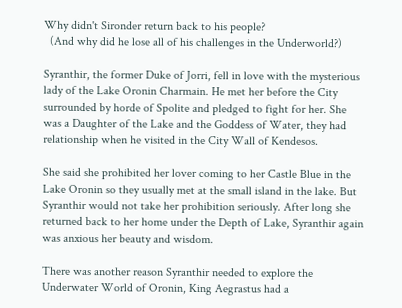Why didn't Sironder return back to his people?
  (And why did he lose all of his challenges in the Underworld?)

Syranthir, the former Duke of Jorri, fell in love with the mysterious lady of the Lake Oronin Charmain. He met her before the City surrounded by horde of Spolite and pledged to fight for her. She was a Daughter of the Lake and the Goddess of Water, they had relationship when he visited in the City Wall of Kendesos.

She said she prohibited her lover coming to her Castle Blue in the Lake Oronin so they usually met at the small island in the lake. But Syranthir would not take her prohibition seriously. After long she returned back to her home under the Depth of Lake, Syranthir again was anxious her beauty and wisdom.

There was another reason Syranthir needed to explore the Underwater World of Oronin, King Aegrastus had a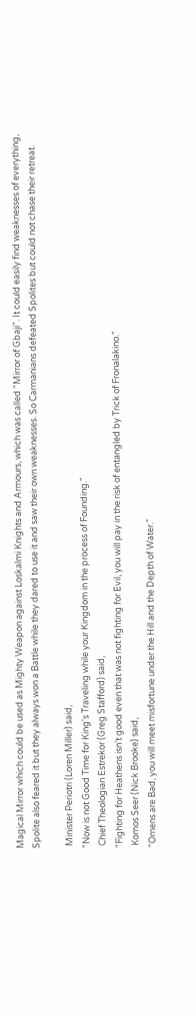Magical Mirror which could be used as Mighty Weapon against Loskalmi Knights and Armours, which was called "Mirror of Gbaji". It could easily find weaknesses of everything, Spolite also feared it but they always won a Battle while they dared to use it and saw their own weaknesses. So Carmanians defeated Spolites but could not chase their retreat.

 Minister Periotri (Loren Miller) said,
"Now is not Good Time for King's Traveling while your Kingdom in the process of Founding."
 Chief Theologian Estrekor (Greg Stafford) said,
"Fighting for Heathens isn't good even that was not fighting for Evil, you will pay in the risk of entangled by Trick of Fronalakino."
 Komos Seer (Nick Brooke) said,
"Omens are Bad, you will meet misfortune under the Hill and the Depth of Water."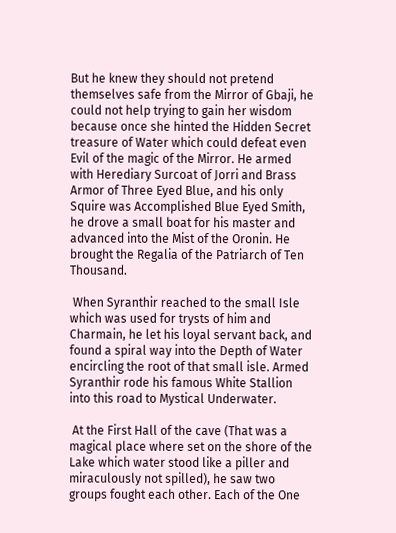But he knew they should not pretend themselves safe from the Mirror of Gbaji, he could not help trying to gain her wisdom because once she hinted the Hidden Secret treasure of Water which could defeat even Evil of the magic of the Mirror. He armed with Herediary Surcoat of Jorri and Brass Armor of Three Eyed Blue, and his only Squire was Accomplished Blue Eyed Smith, he drove a small boat for his master and advanced into the Mist of the Oronin. He brought the Regalia of the Patriarch of Ten Thousand.

 When Syranthir reached to the small Isle which was used for trysts of him and Charmain, he let his loyal servant back, and found a spiral way into the Depth of Water encircling the root of that small isle. Armed Syranthir rode his famous White Stallion into this road to Mystical Underwater.

 At the First Hall of the cave (That was a magical place where set on the shore of the Lake which water stood like a piller and miraculously not spilled), he saw two groups fought each other. Each of the One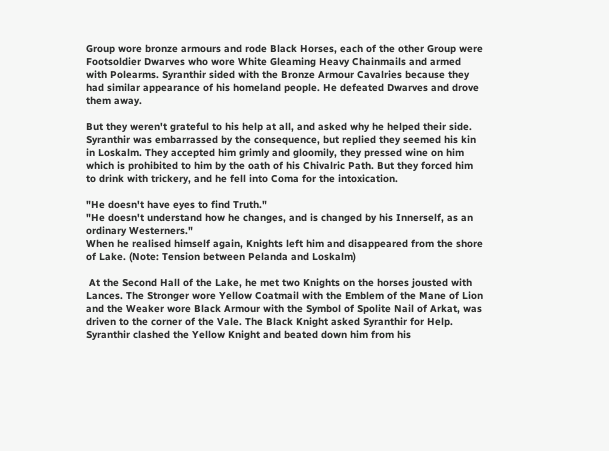Group wore bronze armours and rode Black Horses, each of the other Group were Footsoldier Dwarves who wore White Gleaming Heavy Chainmails and armed with Polearms. Syranthir sided with the Bronze Armour Cavalries because they had similar appearance of his homeland people. He defeated Dwarves and drove them away.

But they weren't grateful to his help at all, and asked why he helped their side. Syranthir was embarrassed by the consequence, but replied they seemed his kin in Loskalm. They accepted him grimly and gloomily, they pressed wine on him which is prohibited to him by the oath of his Chivalric Path. But they forced him to drink with trickery, and he fell into Coma for the intoxication.

"He doesn't have eyes to find Truth."
"He doesn't understand how he changes, and is changed by his Innerself, as an ordinary Westerners."
When he realised himself again, Knights left him and disappeared from the shore of Lake. (Note: Tension between Pelanda and Loskalm)

 At the Second Hall of the Lake, he met two Knights on the horses jousted with Lances. The Stronger wore Yellow Coatmail with the Emblem of the Mane of Lion and the Weaker wore Black Armour with the Symbol of Spolite Nail of Arkat, was driven to the corner of the Vale. The Black Knight asked Syranthir for Help. Syranthir clashed the Yellow Knight and beated down him from his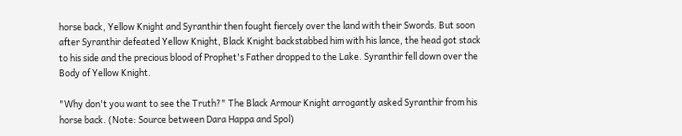horse back, Yellow Knight and Syranthir then fought fiercely over the land with their Swords. But soon after Syranthir defeated Yellow Knight, Black Knight backstabbed him with his lance, the head got stack to his side and the precious blood of Prophet's Father dropped to the Lake. Syranthir fell down over the Body of Yellow Knight.

"Why don't you want to see the Truth?" The Black Armour Knight arrogantly asked Syranthir from his horse back. (Note: Source between Dara Happa and Spol)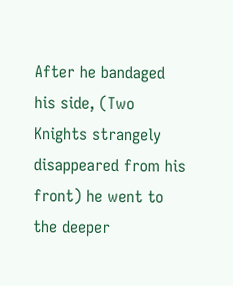After he bandaged his side, (Two Knights strangely disappeared from his front) he went to the deeper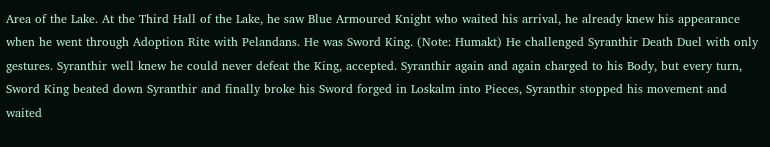Area of the Lake. At the Third Hall of the Lake, he saw Blue Armoured Knight who waited his arrival, he already knew his appearance when he went through Adoption Rite with Pelandans. He was Sword King. (Note: Humakt) He challenged Syranthir Death Duel with only gestures. Syranthir well knew he could never defeat the King, accepted. Syranthir again and again charged to his Body, but every turn, Sword King beated down Syranthir and finally broke his Sword forged in Loskalm into Pieces, Syranthir stopped his movement and waited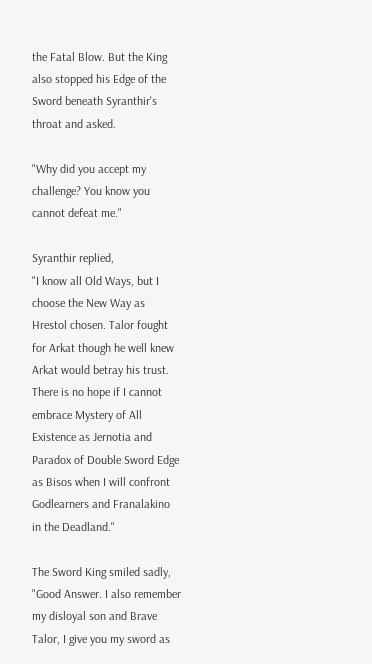the Fatal Blow. But the King also stopped his Edge of the Sword beneath Syranthir's throat and asked.

"Why did you accept my challenge? You know you cannot defeat me."

Syranthir replied,
"I know all Old Ways, but I choose the New Way as Hrestol chosen. Talor fought for Arkat though he well knew Arkat would betray his trust. There is no hope if I cannot embrace Mystery of All Existence as Jernotia and Paradox of Double Sword Edge as Bisos when I will confront Godlearners and Franalakino in the Deadland."

The Sword King smiled sadly,
"Good Answer. I also remember my disloyal son and Brave Talor, I give you my sword as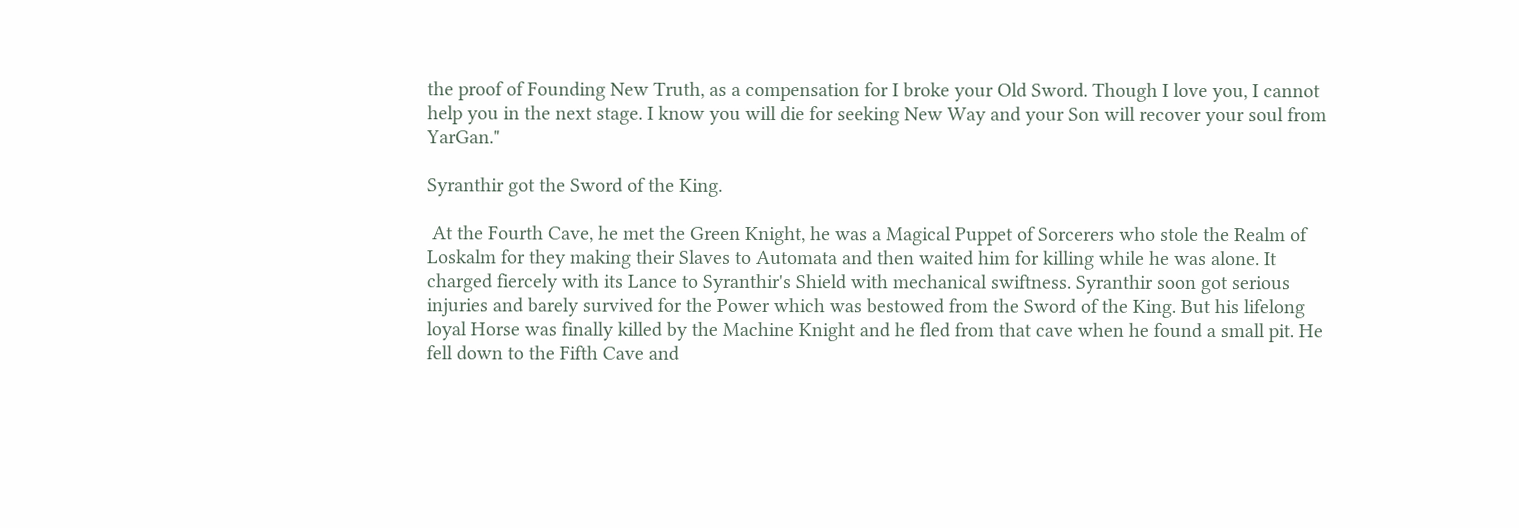the proof of Founding New Truth, as a compensation for I broke your Old Sword. Though I love you, I cannot help you in the next stage. I know you will die for seeking New Way and your Son will recover your soul from YarGan."

Syranthir got the Sword of the King.

 At the Fourth Cave, he met the Green Knight, he was a Magical Puppet of Sorcerers who stole the Realm of Loskalm for they making their Slaves to Automata and then waited him for killing while he was alone. It charged fiercely with its Lance to Syranthir's Shield with mechanical swiftness. Syranthir soon got serious injuries and barely survived for the Power which was bestowed from the Sword of the King. But his lifelong loyal Horse was finally killed by the Machine Knight and he fled from that cave when he found a small pit. He fell down to the Fifth Cave and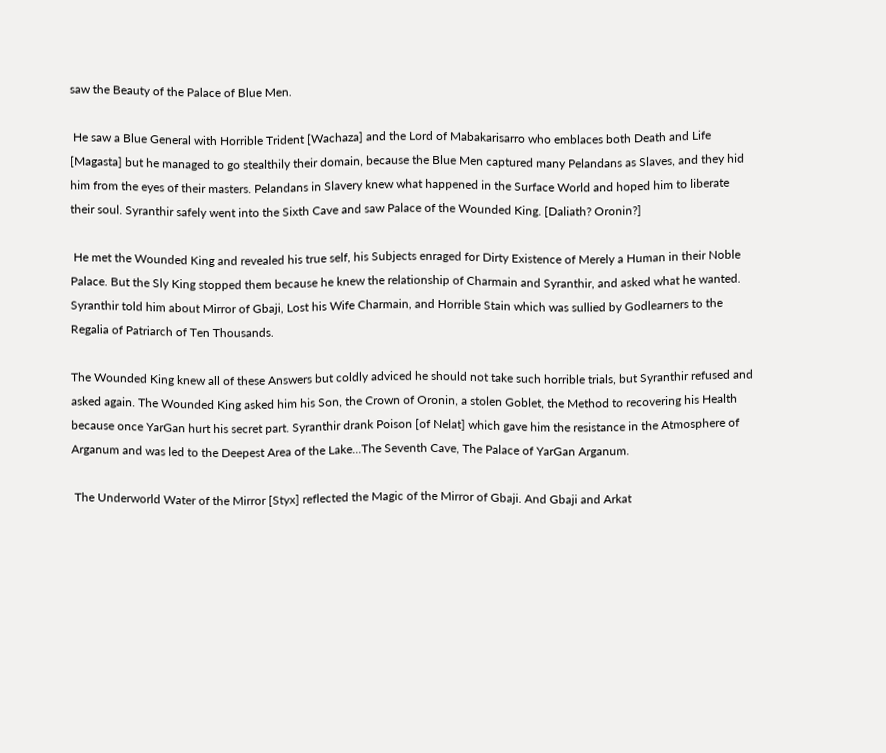saw the Beauty of the Palace of Blue Men.

 He saw a Blue General with Horrible Trident [Wachaza] and the Lord of Mabakarisarro who emblaces both Death and Life [Magasta] but he managed to go stealthily their domain, because the Blue Men captured many Pelandans as Slaves, and they hid him from the eyes of their masters. Pelandans in Slavery knew what happened in the Surface World and hoped him to liberate their soul. Syranthir safely went into the Sixth Cave and saw Palace of the Wounded King. [Daliath? Oronin?]

 He met the Wounded King and revealed his true self, his Subjects enraged for Dirty Existence of Merely a Human in their Noble Palace. But the Sly King stopped them because he knew the relationship of Charmain and Syranthir, and asked what he wanted. Syranthir told him about Mirror of Gbaji, Lost his Wife Charmain, and Horrible Stain which was sullied by Godlearners to the Regalia of Patriarch of Ten Thousands.

The Wounded King knew all of these Answers but coldly adviced he should not take such horrible trials, but Syranthir refused and asked again. The Wounded King asked him his Son, the Crown of Oronin, a stolen Goblet, the Method to recovering his Health because once YarGan hurt his secret part. Syranthir drank Poison [of Nelat] which gave him the resistance in the Atmosphere of Arganum and was led to the Deepest Area of the Lake...The Seventh Cave, The Palace of YarGan Arganum.

 The Underworld Water of the Mirror [Styx] reflected the Magic of the Mirror of Gbaji. And Gbaji and Arkat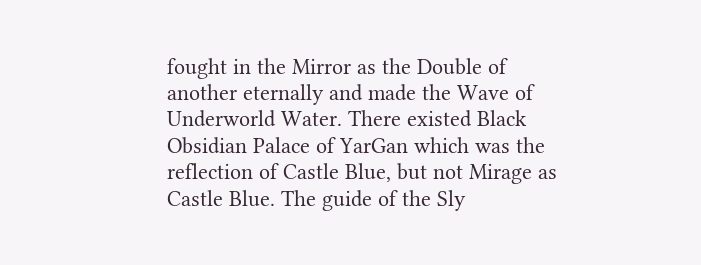fought in the Mirror as the Double of another eternally and made the Wave of Underworld Water. There existed Black Obsidian Palace of YarGan which was the reflection of Castle Blue, but not Mirage as Castle Blue. The guide of the Sly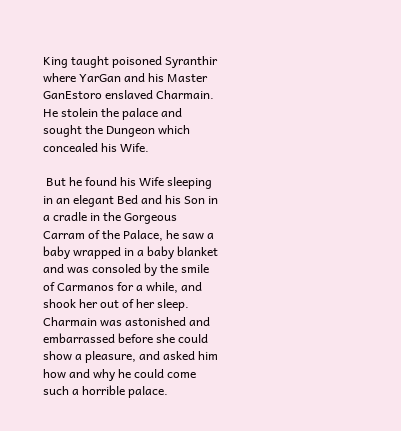King taught poisoned Syranthir where YarGan and his Master GanEstoro enslaved Charmain. He stolein the palace and sought the Dungeon which concealed his Wife.

 But he found his Wife sleeping in an elegant Bed and his Son in a cradle in the Gorgeous Carram of the Palace, he saw a baby wrapped in a baby blanket and was consoled by the smile of Carmanos for a while, and shook her out of her sleep. Charmain was astonished and embarrassed before she could show a pleasure, and asked him how and why he could come such a horrible palace.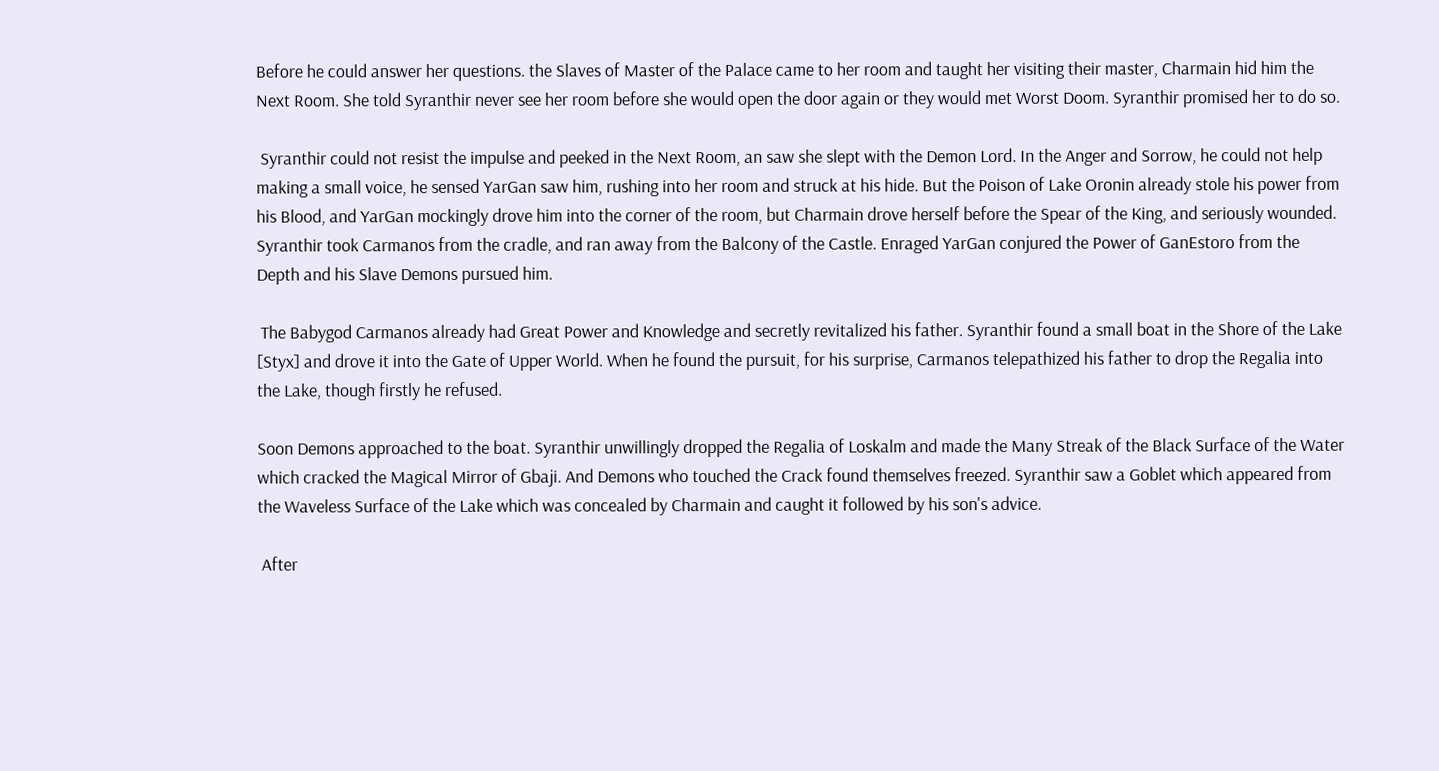Before he could answer her questions. the Slaves of Master of the Palace came to her room and taught her visiting their master, Charmain hid him the Next Room. She told Syranthir never see her room before she would open the door again or they would met Worst Doom. Syranthir promised her to do so.

 Syranthir could not resist the impulse and peeked in the Next Room, an saw she slept with the Demon Lord. In the Anger and Sorrow, he could not help making a small voice, he sensed YarGan saw him, rushing into her room and struck at his hide. But the Poison of Lake Oronin already stole his power from his Blood, and YarGan mockingly drove him into the corner of the room, but Charmain drove herself before the Spear of the King, and seriously wounded. Syranthir took Carmanos from the cradle, and ran away from the Balcony of the Castle. Enraged YarGan conjured the Power of GanEstoro from the Depth and his Slave Demons pursued him.

 The Babygod Carmanos already had Great Power and Knowledge and secretly revitalized his father. Syranthir found a small boat in the Shore of the Lake [Styx] and drove it into the Gate of Upper World. When he found the pursuit, for his surprise, Carmanos telepathized his father to drop the Regalia into the Lake, though firstly he refused.

Soon Demons approached to the boat. Syranthir unwillingly dropped the Regalia of Loskalm and made the Many Streak of the Black Surface of the Water which cracked the Magical Mirror of Gbaji. And Demons who touched the Crack found themselves freezed. Syranthir saw a Goblet which appeared from the Waveless Surface of the Lake which was concealed by Charmain and caught it followed by his son's advice.

 After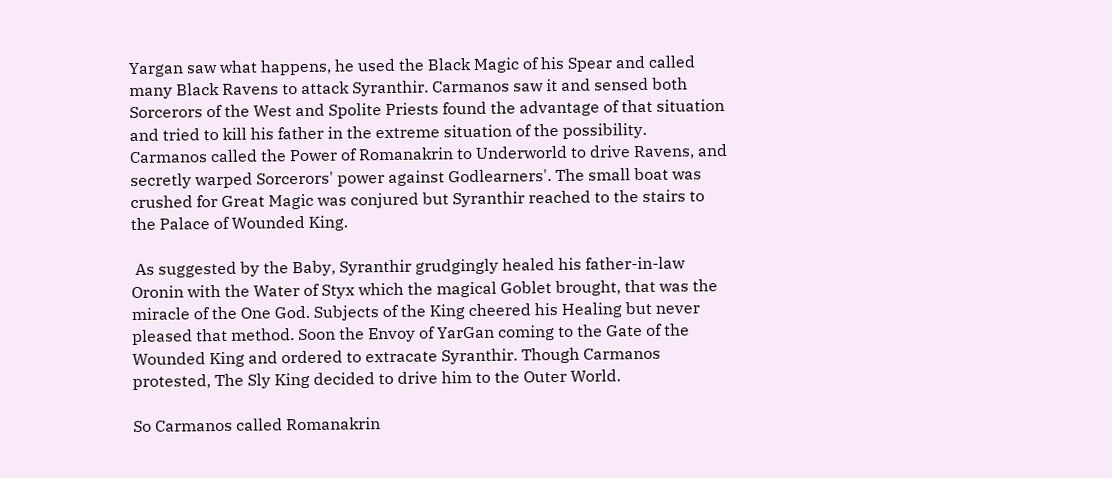Yargan saw what happens, he used the Black Magic of his Spear and called many Black Ravens to attack Syranthir. Carmanos saw it and sensed both Sorcerors of the West and Spolite Priests found the advantage of that situation and tried to kill his father in the extreme situation of the possibility. Carmanos called the Power of Romanakrin to Underworld to drive Ravens, and secretly warped Sorcerors' power against Godlearners'. The small boat was crushed for Great Magic was conjured but Syranthir reached to the stairs to the Palace of Wounded King.

 As suggested by the Baby, Syranthir grudgingly healed his father-in-law Oronin with the Water of Styx which the magical Goblet brought, that was the miracle of the One God. Subjects of the King cheered his Healing but never pleased that method. Soon the Envoy of YarGan coming to the Gate of the Wounded King and ordered to extracate Syranthir. Though Carmanos protested, The Sly King decided to drive him to the Outer World.

So Carmanos called Romanakrin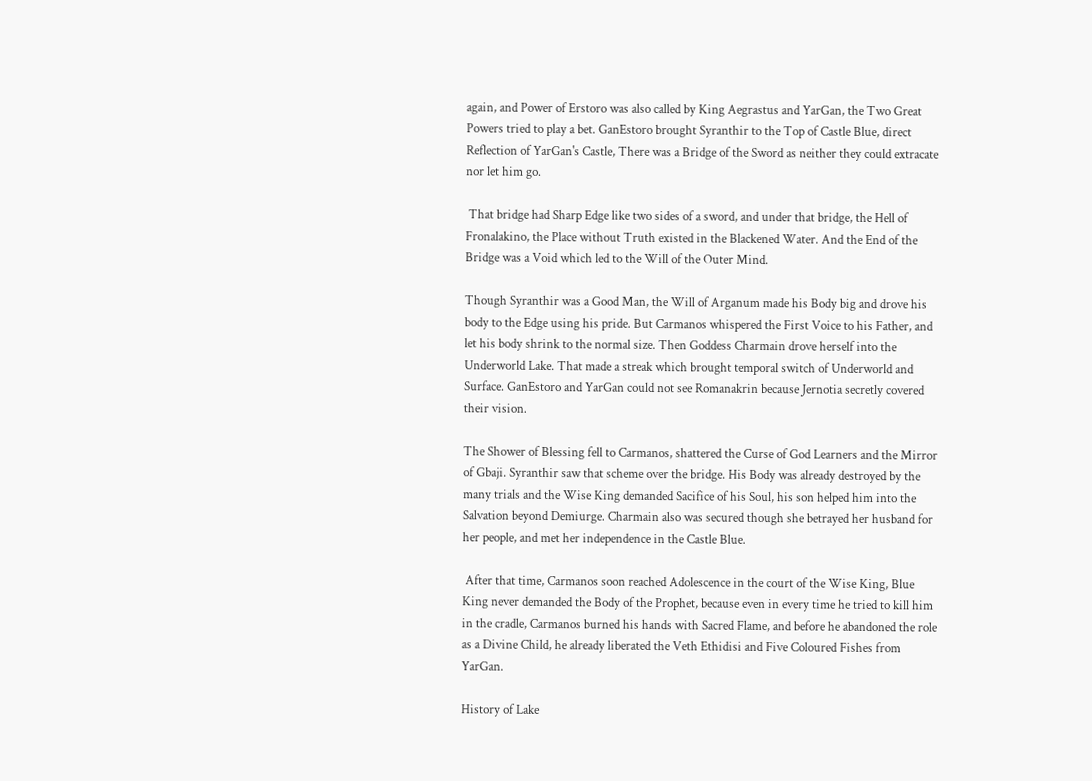again, and Power of Erstoro was also called by King Aegrastus and YarGan, the Two Great Powers tried to play a bet. GanEstoro brought Syranthir to the Top of Castle Blue, direct Reflection of YarGan's Castle, There was a Bridge of the Sword as neither they could extracate nor let him go.

 That bridge had Sharp Edge like two sides of a sword, and under that bridge, the Hell of Fronalakino, the Place without Truth existed in the Blackened Water. And the End of the Bridge was a Void which led to the Will of the Outer Mind.

Though Syranthir was a Good Man, the Will of Arganum made his Body big and drove his body to the Edge using his pride. But Carmanos whispered the First Voice to his Father, and let his body shrink to the normal size. Then Goddess Charmain drove herself into the Underworld Lake. That made a streak which brought temporal switch of Underworld and Surface. GanEstoro and YarGan could not see Romanakrin because Jernotia secretly covered their vision.

The Shower of Blessing fell to Carmanos, shattered the Curse of God Learners and the Mirror of Gbaji. Syranthir saw that scheme over the bridge. His Body was already destroyed by the many trials and the Wise King demanded Sacifice of his Soul, his son helped him into the Salvation beyond Demiurge. Charmain also was secured though she betrayed her husband for her people, and met her independence in the Castle Blue.

 After that time, Carmanos soon reached Adolescence in the court of the Wise King, Blue King never demanded the Body of the Prophet, because even in every time he tried to kill him in the cradle, Carmanos burned his hands with Sacred Flame, and before he abandoned the role as a Divine Child, he already liberated the Veth Ethidisi and Five Coloured Fishes from YarGan.

History of Lake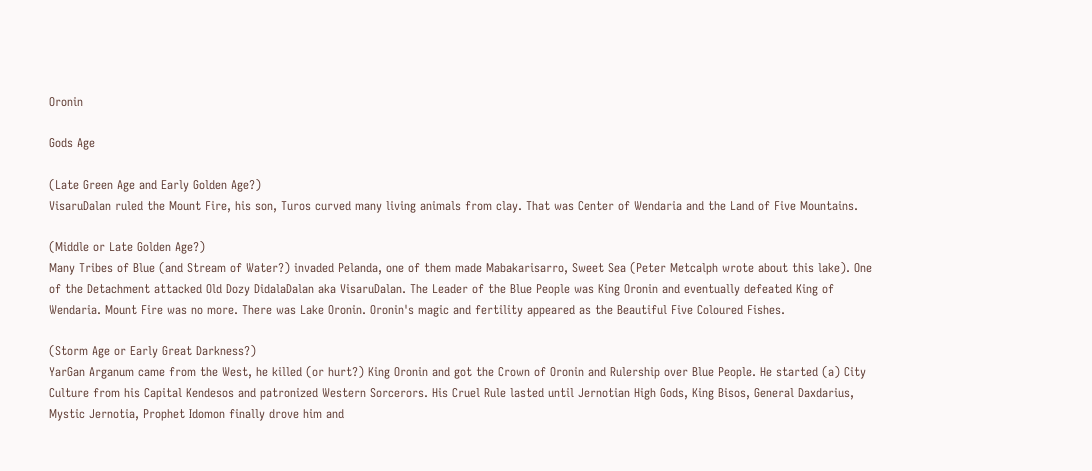Oronin

Gods Age

(Late Green Age and Early Golden Age?)
VisaruDalan ruled the Mount Fire, his son, Turos curved many living animals from clay. That was Center of Wendaria and the Land of Five Mountains.

(Middle or Late Golden Age?)
Many Tribes of Blue (and Stream of Water?) invaded Pelanda, one of them made Mabakarisarro, Sweet Sea (Peter Metcalph wrote about this lake). One of the Detachment attacked Old Dozy DidalaDalan aka VisaruDalan. The Leader of the Blue People was King Oronin and eventually defeated King of Wendaria. Mount Fire was no more. There was Lake Oronin. Oronin's magic and fertility appeared as the Beautiful Five Coloured Fishes.

(Storm Age or Early Great Darkness?)
YarGan Arganum came from the West, he killed (or hurt?) King Oronin and got the Crown of Oronin and Rulership over Blue People. He started (a) City Culture from his Capital Kendesos and patronized Western Sorcerors. His Cruel Rule lasted until Jernotian High Gods, King Bisos, General Daxdarius, Mystic Jernotia, Prophet Idomon finally drove him and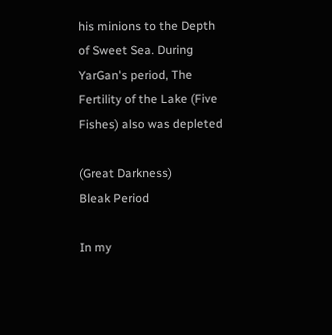his minions to the Depth of Sweet Sea. During YarGan's period, The Fertility of the Lake (Five Fishes) also was depleted

(Great Darkness)
Bleak Period

In my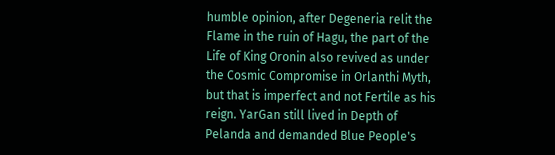humble opinion, after Degeneria relit the Flame in the ruin of Hagu, the part of the Life of King Oronin also revived as under the Cosmic Compromise in Orlanthi Myth, but that is imperfect and not Fertile as his reign. YarGan still lived in Depth of Pelanda and demanded Blue People's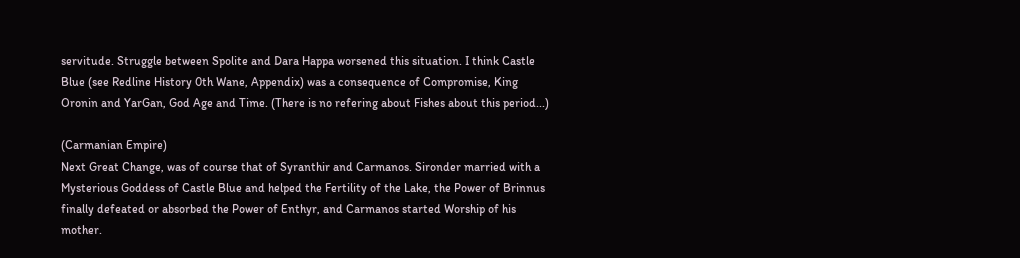servitude. Struggle between Spolite and Dara Happa worsened this situation. I think Castle Blue (see Redline History 0th Wane, Appendix) was a consequence of Compromise, King Oronin and YarGan, God Age and Time. (There is no refering about Fishes about this period...)

(Carmanian Empire)
Next Great Change, was of course that of Syranthir and Carmanos. Sironder married with a Mysterious Goddess of Castle Blue and helped the Fertility of the Lake, the Power of Brinnus finally defeated or absorbed the Power of Enthyr, and Carmanos started Worship of his mother.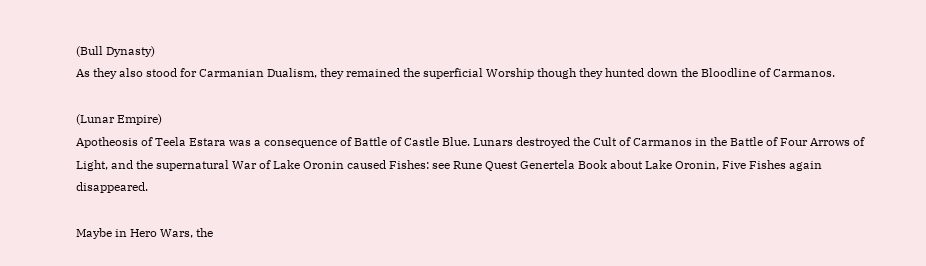(Bull Dynasty)
As they also stood for Carmanian Dualism, they remained the superficial Worship though they hunted down the Bloodline of Carmanos.

(Lunar Empire)
Apotheosis of Teela Estara was a consequence of Battle of Castle Blue. Lunars destroyed the Cult of Carmanos in the Battle of Four Arrows of Light, and the supernatural War of Lake Oronin caused Fishes: see Rune Quest Genertela Book about Lake Oronin, Five Fishes again disappeared.

Maybe in Hero Wars, the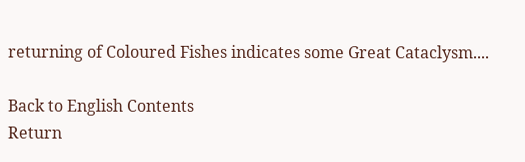returning of Coloured Fishes indicates some Great Cataclysm....

Back to English Contents
Return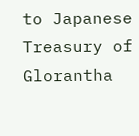to Japanese Treasury of Glorantha